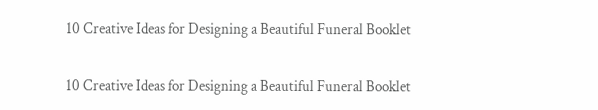10 Creative Ideas for Designing a Beautiful Funeral Booklet

10 Creative Ideas for Designing a Beautiful Funeral Booklet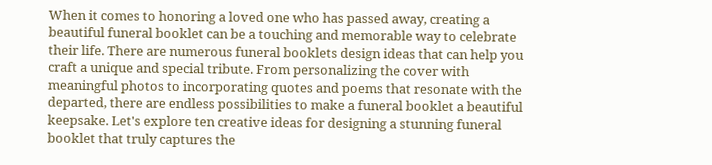When it comes to honoring a loved one who has passed away, creating a beautiful funeral booklet can be a touching and memorable way to celebrate their life. There are numerous funeral booklets design ideas that can help you craft a unique and special tribute. From personalizing the cover with meaningful photos to incorporating quotes and poems that resonate with the departed, there are endless possibilities to make a funeral booklet a beautiful keepsake. Let's explore ten creative ideas for designing a stunning funeral booklet that truly captures the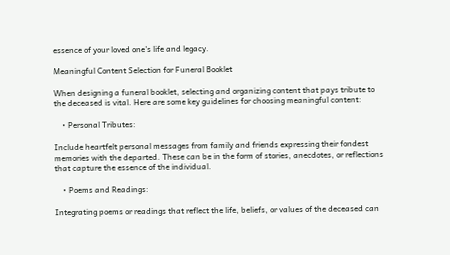essence of your loved one's life and legacy.

Meaningful Content Selection for Funeral Booklet

When designing a funeral booklet, selecting and organizing content that pays tribute to the deceased is vital. Here are some key guidelines for choosing meaningful content:

    • Personal Tributes:

Include heartfelt personal messages from family and friends expressing their fondest memories with the departed. These can be in the form of stories, anecdotes, or reflections that capture the essence of the individual.

    • Poems and Readings:

Integrating poems or readings that reflect the life, beliefs, or values of the deceased can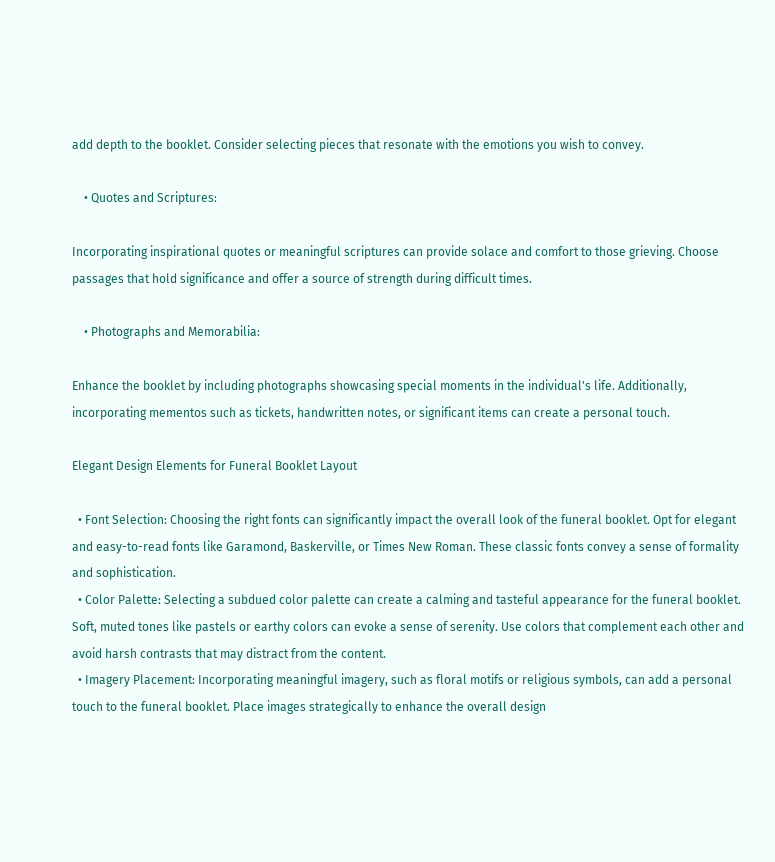add depth to the booklet. Consider selecting pieces that resonate with the emotions you wish to convey.

    • Quotes and Scriptures:

Incorporating inspirational quotes or meaningful scriptures can provide solace and comfort to those grieving. Choose passages that hold significance and offer a source of strength during difficult times.

    • Photographs and Memorabilia:

Enhance the booklet by including photographs showcasing special moments in the individual's life. Additionally, incorporating mementos such as tickets, handwritten notes, or significant items can create a personal touch.

Elegant Design Elements for Funeral Booklet Layout

  • Font Selection: Choosing the right fonts can significantly impact the overall look of the funeral booklet. Opt for elegant and easy-to-read fonts like Garamond, Baskerville, or Times New Roman. These classic fonts convey a sense of formality and sophistication.
  • Color Palette: Selecting a subdued color palette can create a calming and tasteful appearance for the funeral booklet. Soft, muted tones like pastels or earthy colors can evoke a sense of serenity. Use colors that complement each other and avoid harsh contrasts that may distract from the content.
  • Imagery Placement: Incorporating meaningful imagery, such as floral motifs or religious symbols, can add a personal touch to the funeral booklet. Place images strategically to enhance the overall design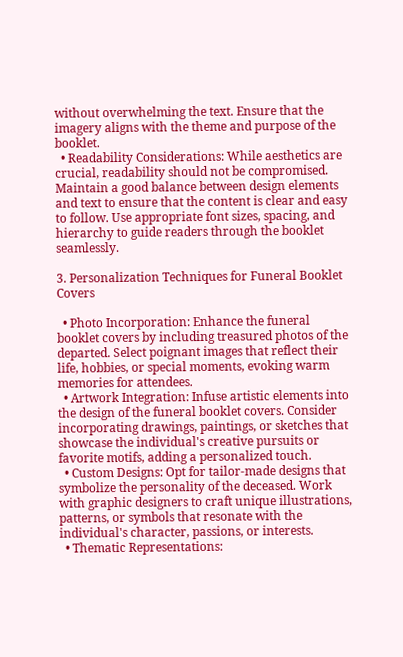without overwhelming the text. Ensure that the imagery aligns with the theme and purpose of the booklet.
  • Readability Considerations: While aesthetics are crucial, readability should not be compromised. Maintain a good balance between design elements and text to ensure that the content is clear and easy to follow. Use appropriate font sizes, spacing, and hierarchy to guide readers through the booklet seamlessly.

3. Personalization Techniques for Funeral Booklet Covers

  • Photo Incorporation: Enhance the funeral booklet covers by including treasured photos of the departed. Select poignant images that reflect their life, hobbies, or special moments, evoking warm memories for attendees.
  • Artwork Integration: Infuse artistic elements into the design of the funeral booklet covers. Consider incorporating drawings, paintings, or sketches that showcase the individual's creative pursuits or favorite motifs, adding a personalized touch.
  • Custom Designs: Opt for tailor-made designs that symbolize the personality of the deceased. Work with graphic designers to craft unique illustrations, patterns, or symbols that resonate with the individual's character, passions, or interests.
  • Thematic Representations: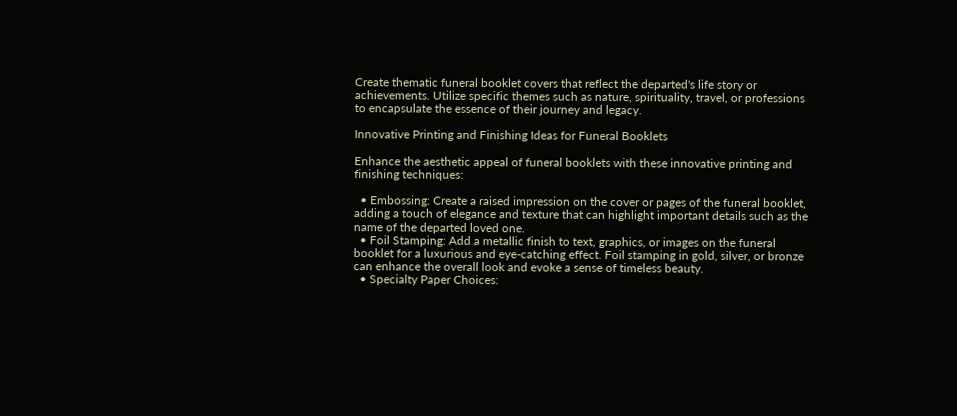Create thematic funeral booklet covers that reflect the departed's life story or achievements. Utilize specific themes such as nature, spirituality, travel, or professions to encapsulate the essence of their journey and legacy.

Innovative Printing and Finishing Ideas for Funeral Booklets

Enhance the aesthetic appeal of funeral booklets with these innovative printing and finishing techniques:

  • Embossing: Create a raised impression on the cover or pages of the funeral booklet, adding a touch of elegance and texture that can highlight important details such as the name of the departed loved one.
  • Foil Stamping: Add a metallic finish to text, graphics, or images on the funeral booklet for a luxurious and eye-catching effect. Foil stamping in gold, silver, or bronze can enhance the overall look and evoke a sense of timeless beauty.
  • Specialty Paper Choices: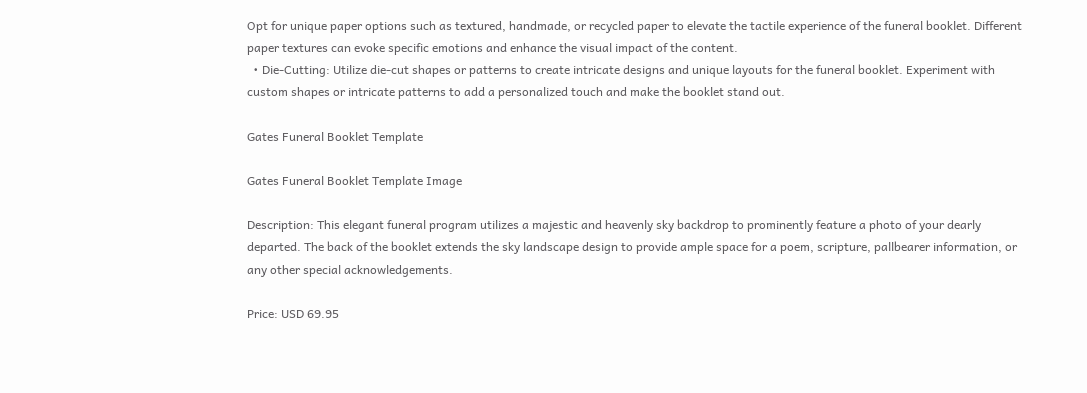Opt for unique paper options such as textured, handmade, or recycled paper to elevate the tactile experience of the funeral booklet. Different paper textures can evoke specific emotions and enhance the visual impact of the content.
  • Die-Cutting: Utilize die-cut shapes or patterns to create intricate designs and unique layouts for the funeral booklet. Experiment with custom shapes or intricate patterns to add a personalized touch and make the booklet stand out.

Gates Funeral Booklet Template

Gates Funeral Booklet Template Image

Description: This elegant funeral program utilizes a majestic and heavenly sky backdrop to prominently feature a photo of your dearly departed. The back of the booklet extends the sky landscape design to provide ample space for a poem, scripture, pallbearer information, or any other special acknowledgements.

Price: USD 69.95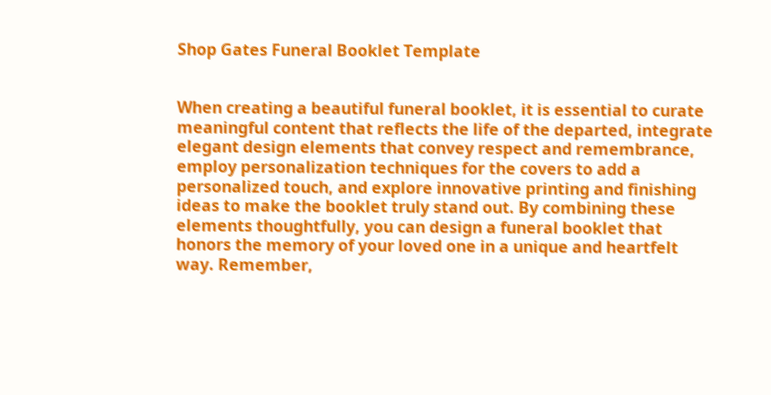Shop Gates Funeral Booklet Template


When creating a beautiful funeral booklet, it is essential to curate meaningful content that reflects the life of the departed, integrate elegant design elements that convey respect and remembrance, employ personalization techniques for the covers to add a personalized touch, and explore innovative printing and finishing ideas to make the booklet truly stand out. By combining these elements thoughtfully, you can design a funeral booklet that honors the memory of your loved one in a unique and heartfelt way. Remember,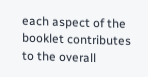each aspect of the booklet contributes to the overall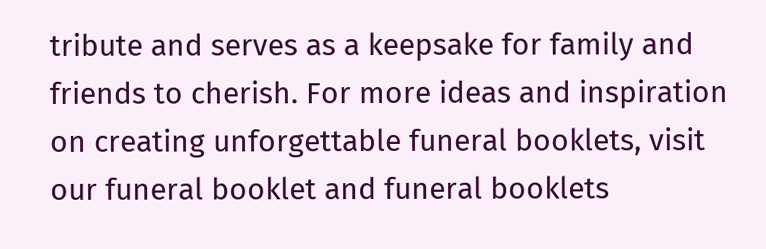tribute and serves as a keepsake for family and friends to cherish. For more ideas and inspiration on creating unforgettable funeral booklets, visit our funeral booklet and funeral booklets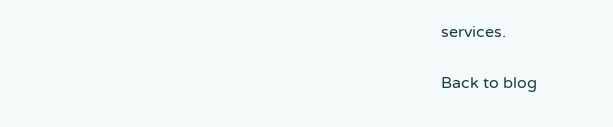services.

Back to blog